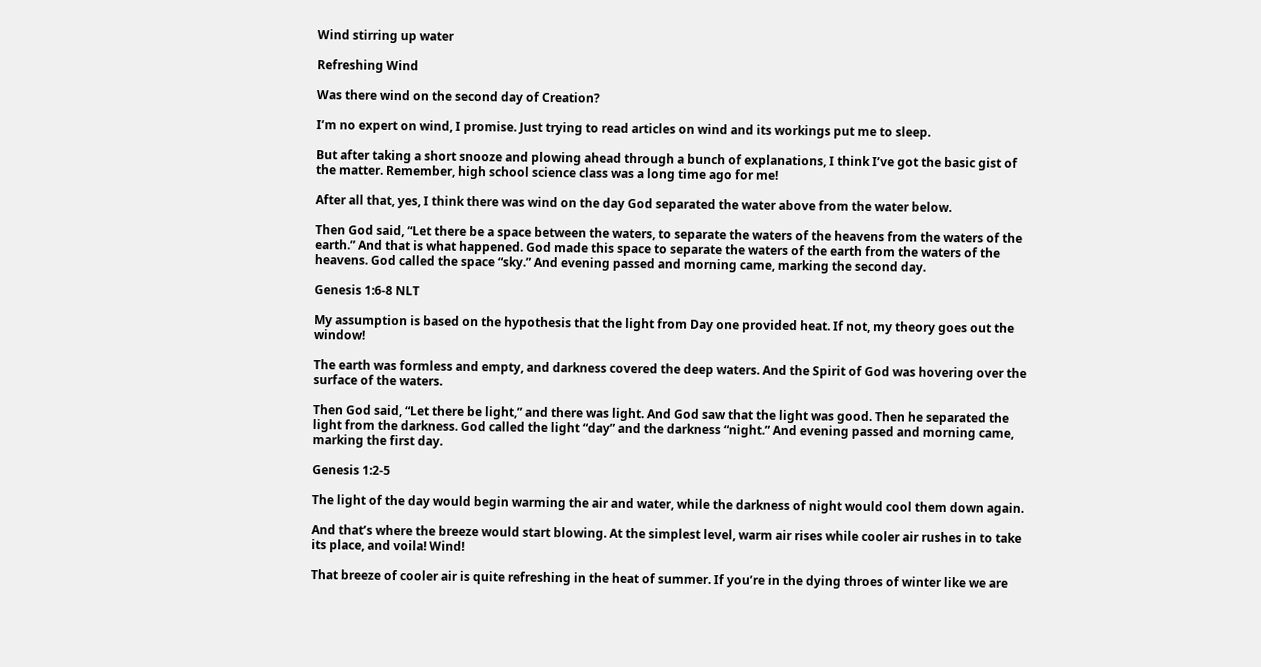Wind stirring up water

Refreshing Wind

Was there wind on the second day of Creation?

I’m no expert on wind, I promise. Just trying to read articles on wind and its workings put me to sleep.

But after taking a short snooze and plowing ahead through a bunch of explanations, I think I’ve got the basic gist of the matter. Remember, high school science class was a long time ago for me!

After all that, yes, I think there was wind on the day God separated the water above from the water below.

Then God said, “Let there be a space between the waters, to separate the waters of the heavens from the waters of the earth.” And that is what happened. God made this space to separate the waters of the earth from the waters of the heavens. God called the space “sky.” And evening passed and morning came, marking the second day.

Genesis 1:6-8 NLT

My assumption is based on the hypothesis that the light from Day one provided heat. If not, my theory goes out the window!

The earth was formless and empty, and darkness covered the deep waters. And the Spirit of God was hovering over the surface of the waters.

Then God said, “Let there be light,” and there was light. And God saw that the light was good. Then he separated the light from the darkness. God called the light “day” and the darkness “night.” And evening passed and morning came, marking the first day.

Genesis 1:2-5

The light of the day would begin warming the air and water, while the darkness of night would cool them down again.

And that’s where the breeze would start blowing. At the simplest level, warm air rises while cooler air rushes in to take its place, and voila! Wind!

That breeze of cooler air is quite refreshing in the heat of summer. If you’re in the dying throes of winter like we are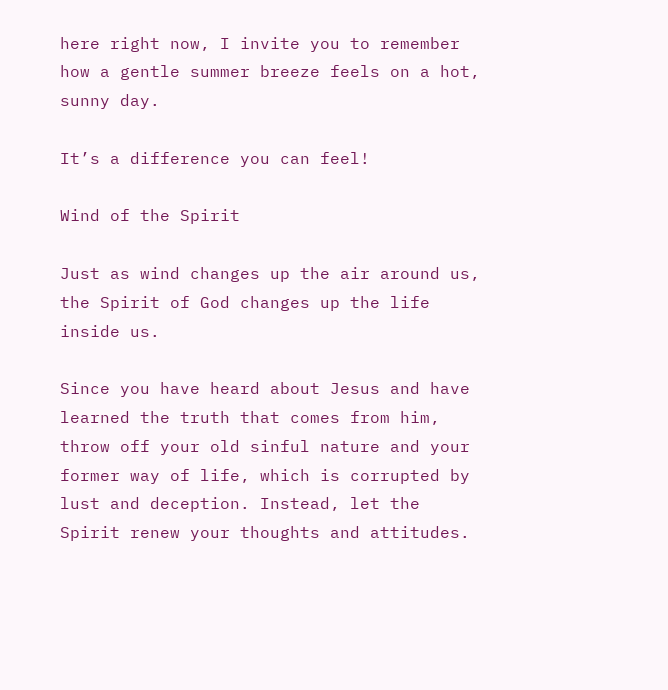here right now, I invite you to remember how a gentle summer breeze feels on a hot, sunny day.

It’s a difference you can feel!

Wind of the Spirit

Just as wind changes up the air around us, the Spirit of God changes up the life inside us.

Since you have heard about Jesus and have learned the truth that comes from him, throw off your old sinful nature and your former way of life, which is corrupted by lust and deception. Instead, let the Spirit renew your thoughts and attitudes.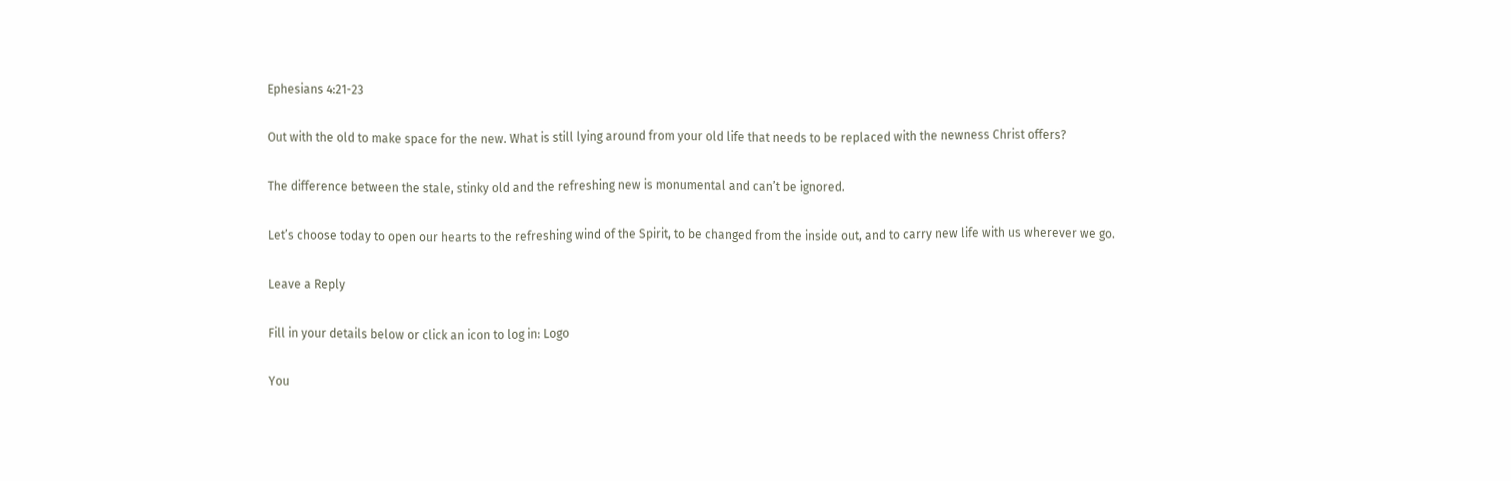Ephesians 4:21-23

Out with the old to make space for the new. What is still lying around from your old life that needs to be replaced with the newness Christ offers?

The difference between the stale, stinky old and the refreshing new is monumental and can’t be ignored.

Let’s choose today to open our hearts to the refreshing wind of the Spirit, to be changed from the inside out, and to carry new life with us wherever we go.

Leave a Reply

Fill in your details below or click an icon to log in: Logo

You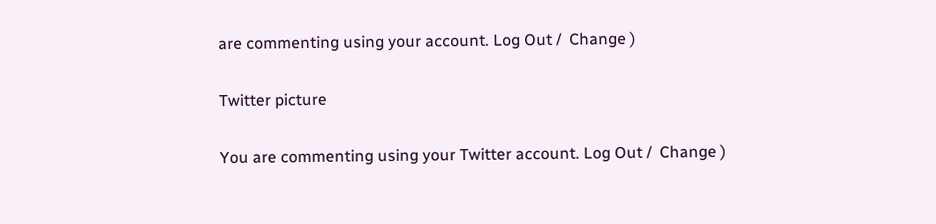are commenting using your account. Log Out /  Change )

Twitter picture

You are commenting using your Twitter account. Log Out /  Change )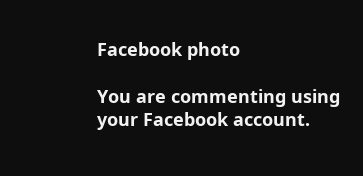Facebook photo

You are commenting using your Facebook account.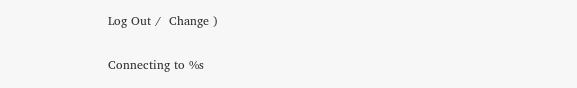Log Out /  Change )

Connecting to %s